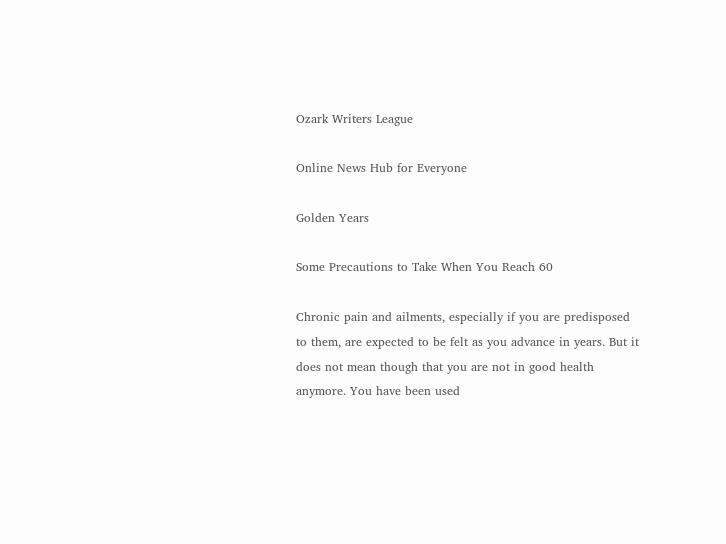Ozark Writers League

Online News Hub for Everyone

Golden Years

Some Precautions to Take When You Reach 60

Chronic pain and ailments, especially if you are predisposed to them, are expected to be felt as you advance in years. But it does not mean though that you are not in good health anymore. You have been used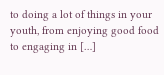to doing a lot of things in your youth, from enjoying good food to engaging in […]